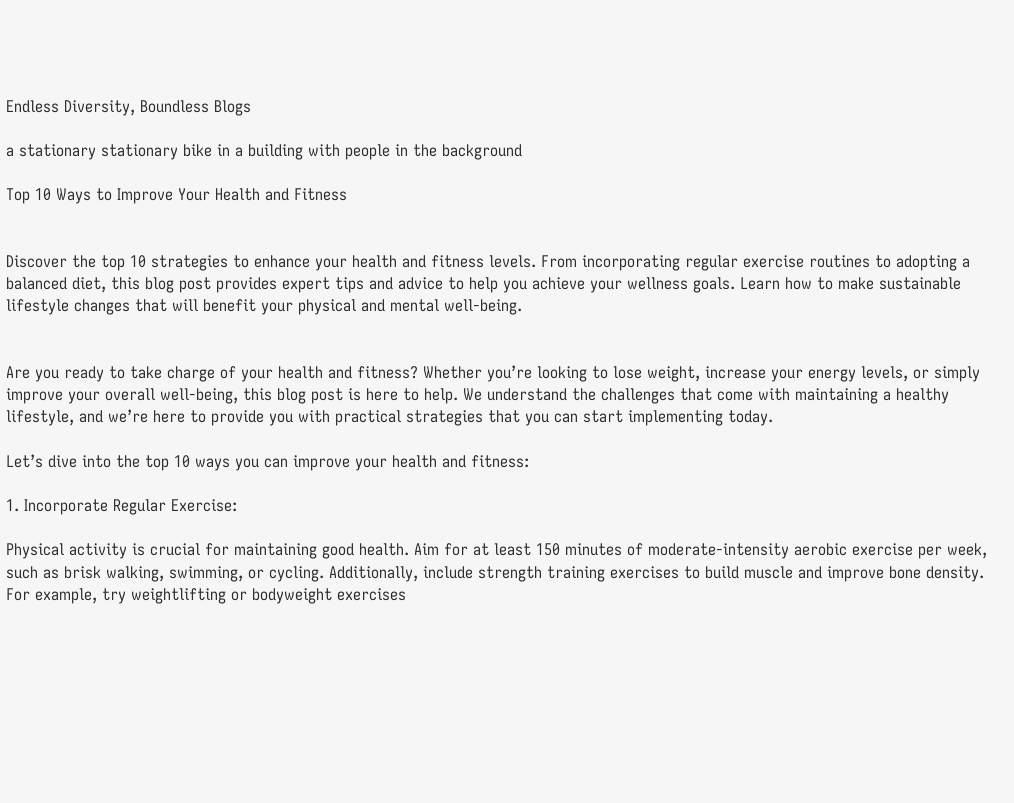Endless Diversity, Boundless Blogs

a stationary stationary bike in a building with people in the background

Top 10 Ways to Improve Your Health and Fitness


Discover the top 10 strategies to enhance your health and fitness levels. From incorporating regular exercise routines to adopting a balanced diet, this blog post provides expert tips and advice to help you achieve your wellness goals. Learn how to make sustainable lifestyle changes that will benefit your physical and mental well-being.


Are you ready to take charge of your health and fitness? Whether you’re looking to lose weight, increase your energy levels, or simply improve your overall well-being, this blog post is here to help. We understand the challenges that come with maintaining a healthy lifestyle, and we’re here to provide you with practical strategies that you can start implementing today.

Let’s dive into the top 10 ways you can improve your health and fitness:

1. Incorporate Regular Exercise:

Physical activity is crucial for maintaining good health. Aim for at least 150 minutes of moderate-intensity aerobic exercise per week, such as brisk walking, swimming, or cycling. Additionally, include strength training exercises to build muscle and improve bone density. For example, try weightlifting or bodyweight exercises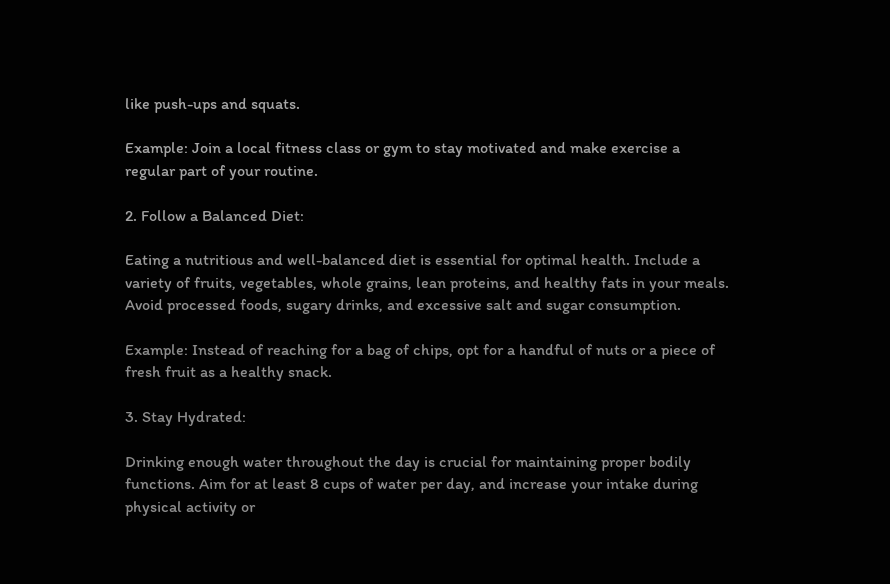like push-ups and squats.

Example: Join a local fitness class or gym to stay motivated and make exercise a regular part of your routine.

2. Follow a Balanced Diet:

Eating a nutritious and well-balanced diet is essential for optimal health. Include a variety of fruits, vegetables, whole grains, lean proteins, and healthy fats in your meals. Avoid processed foods, sugary drinks, and excessive salt and sugar consumption.

Example: Instead of reaching for a bag of chips, opt for a handful of nuts or a piece of fresh fruit as a healthy snack.

3. Stay Hydrated:

Drinking enough water throughout the day is crucial for maintaining proper bodily functions. Aim for at least 8 cups of water per day, and increase your intake during physical activity or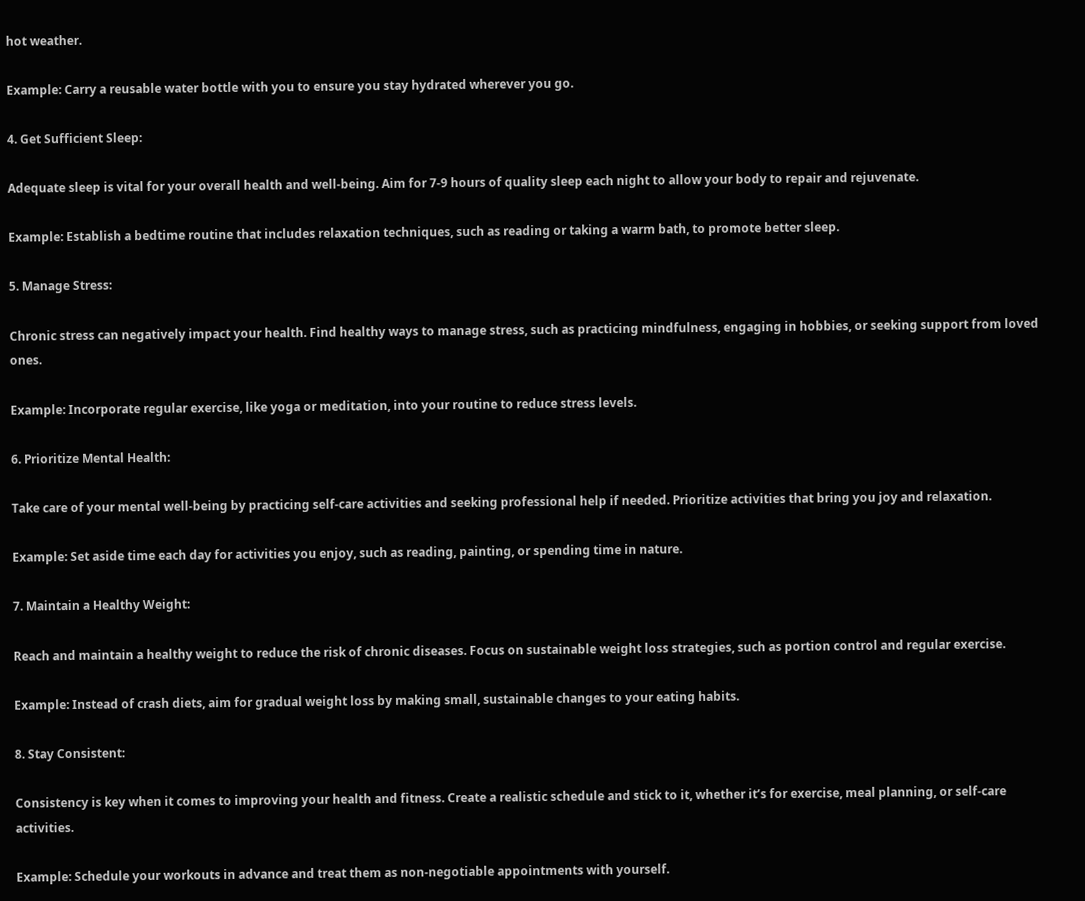hot weather.

Example: Carry a reusable water bottle with you to ensure you stay hydrated wherever you go.

4. Get Sufficient Sleep:

Adequate sleep is vital for your overall health and well-being. Aim for 7-9 hours of quality sleep each night to allow your body to repair and rejuvenate.

Example: Establish a bedtime routine that includes relaxation techniques, such as reading or taking a warm bath, to promote better sleep.

5. Manage Stress:

Chronic stress can negatively impact your health. Find healthy ways to manage stress, such as practicing mindfulness, engaging in hobbies, or seeking support from loved ones.

Example: Incorporate regular exercise, like yoga or meditation, into your routine to reduce stress levels.

6. Prioritize Mental Health:

Take care of your mental well-being by practicing self-care activities and seeking professional help if needed. Prioritize activities that bring you joy and relaxation.

Example: Set aside time each day for activities you enjoy, such as reading, painting, or spending time in nature.

7. Maintain a Healthy Weight:

Reach and maintain a healthy weight to reduce the risk of chronic diseases. Focus on sustainable weight loss strategies, such as portion control and regular exercise.

Example: Instead of crash diets, aim for gradual weight loss by making small, sustainable changes to your eating habits.

8. Stay Consistent:

Consistency is key when it comes to improving your health and fitness. Create a realistic schedule and stick to it, whether it’s for exercise, meal planning, or self-care activities.

Example: Schedule your workouts in advance and treat them as non-negotiable appointments with yourself.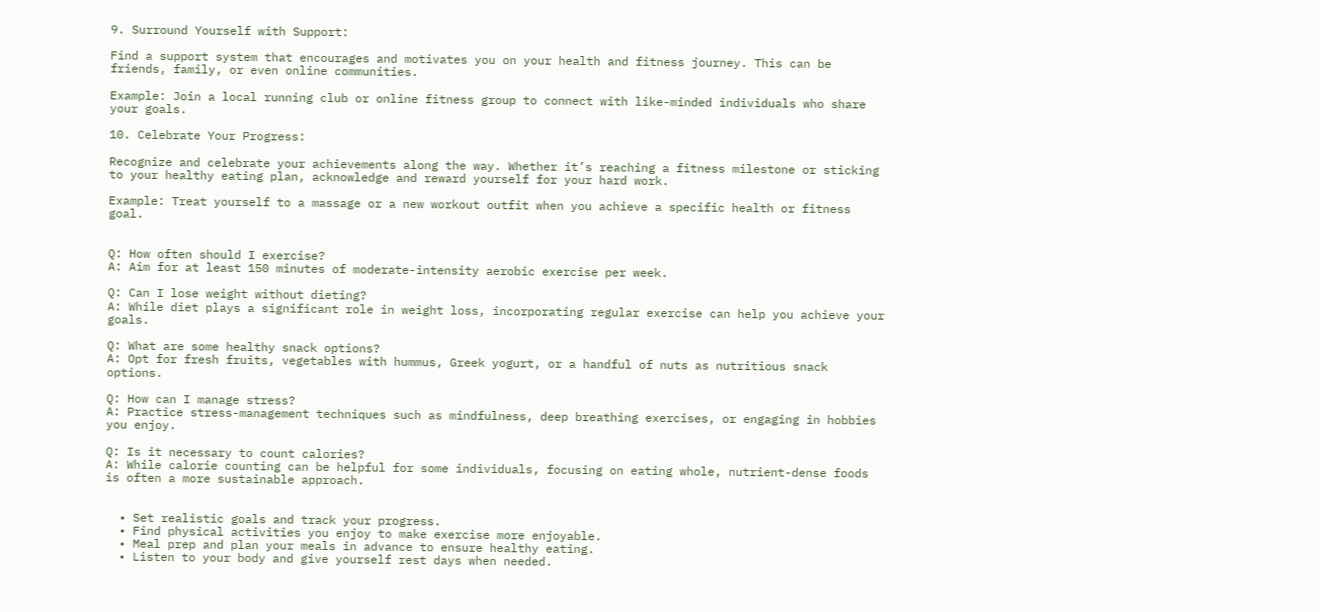9. Surround Yourself with Support:

Find a support system that encourages and motivates you on your health and fitness journey. This can be friends, family, or even online communities.

Example: Join a local running club or online fitness group to connect with like-minded individuals who share your goals.

10. Celebrate Your Progress:

Recognize and celebrate your achievements along the way. Whether it’s reaching a fitness milestone or sticking to your healthy eating plan, acknowledge and reward yourself for your hard work.

Example: Treat yourself to a massage or a new workout outfit when you achieve a specific health or fitness goal.


Q: How often should I exercise?
A: Aim for at least 150 minutes of moderate-intensity aerobic exercise per week.

Q: Can I lose weight without dieting?
A: While diet plays a significant role in weight loss, incorporating regular exercise can help you achieve your goals.

Q: What are some healthy snack options?
A: Opt for fresh fruits, vegetables with hummus, Greek yogurt, or a handful of nuts as nutritious snack options.

Q: How can I manage stress?
A: Practice stress-management techniques such as mindfulness, deep breathing exercises, or engaging in hobbies you enjoy.

Q: Is it necessary to count calories?
A: While calorie counting can be helpful for some individuals, focusing on eating whole, nutrient-dense foods is often a more sustainable approach.


  • Set realistic goals and track your progress.
  • Find physical activities you enjoy to make exercise more enjoyable.
  • Meal prep and plan your meals in advance to ensure healthy eating.
  • Listen to your body and give yourself rest days when needed.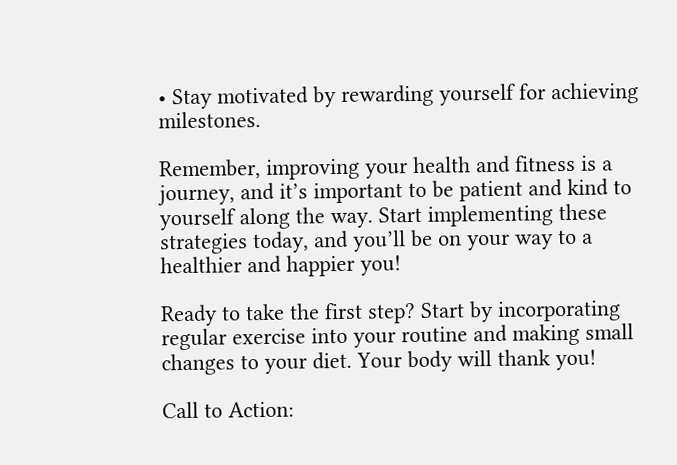• Stay motivated by rewarding yourself for achieving milestones.

Remember, improving your health and fitness is a journey, and it’s important to be patient and kind to yourself along the way. Start implementing these strategies today, and you’ll be on your way to a healthier and happier you!

Ready to take the first step? Start by incorporating regular exercise into your routine and making small changes to your diet. Your body will thank you!

Call to Action: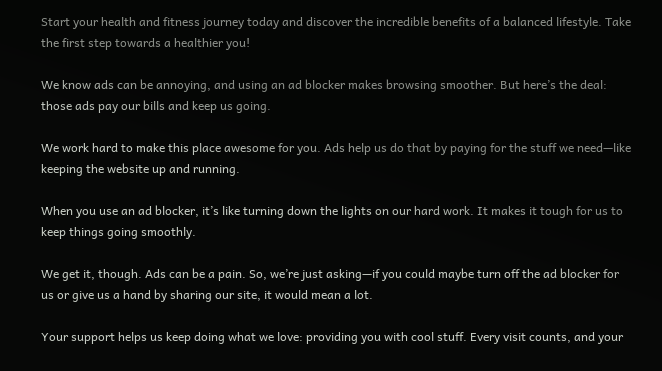Start your health and fitness journey today and discover the incredible benefits of a balanced lifestyle. Take the first step towards a healthier you!

We know ads can be annoying, and using an ad blocker makes browsing smoother. But here’s the deal: those ads pay our bills and keep us going.

We work hard to make this place awesome for you. Ads help us do that by paying for the stuff we need—like keeping the website up and running.

When you use an ad blocker, it’s like turning down the lights on our hard work. It makes it tough for us to keep things going smoothly.

We get it, though. Ads can be a pain. So, we’re just asking—if you could maybe turn off the ad blocker for us or give us a hand by sharing our site, it would mean a lot.

Your support helps us keep doing what we love: providing you with cool stuff. Every visit counts, and your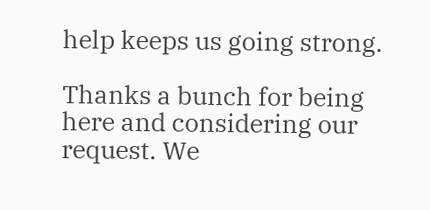help keeps us going strong.

Thanks a bunch for being here and considering our request. We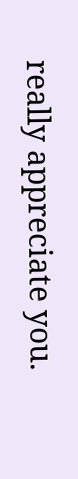really appreciate you.